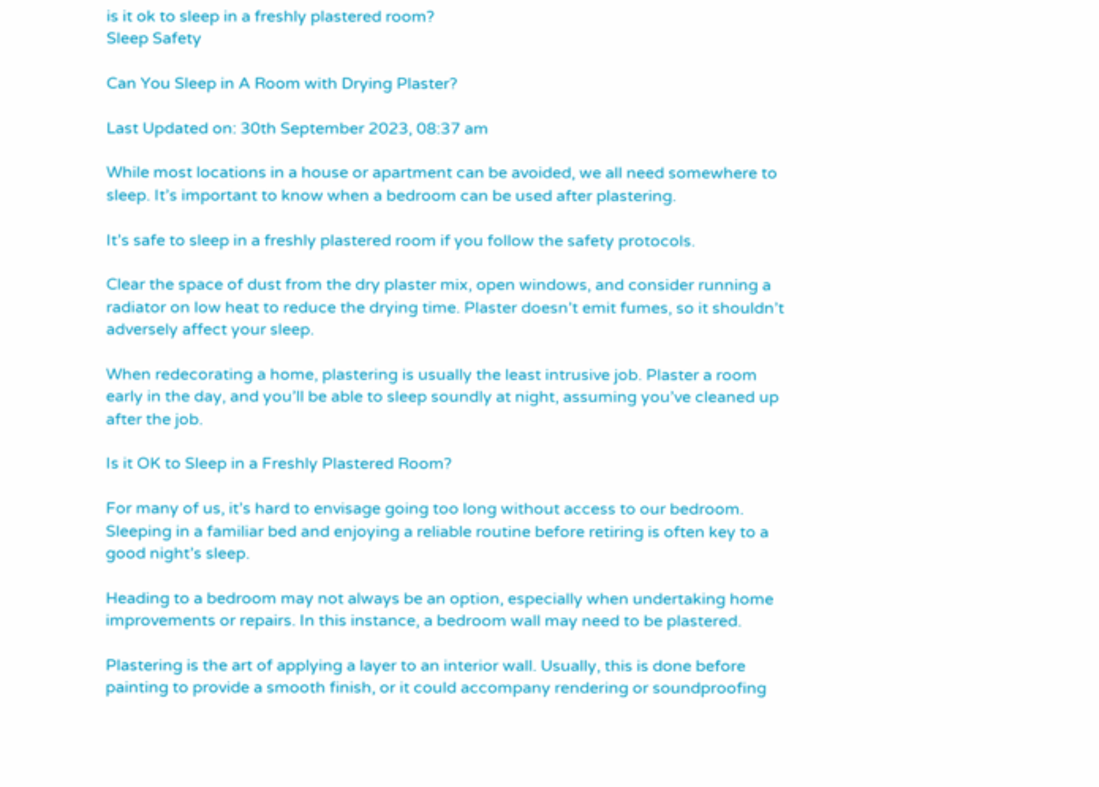is it ok to sleep in a freshly plastered room?
Sleep Safety

Can You Sleep in A Room with Drying Plaster?

Last Updated on: 30th September 2023, 08:37 am

While most locations in a house or apartment can be avoided, we all need somewhere to sleep. It’s important to know when a bedroom can be used after plastering.

It’s safe to sleep in a freshly plastered room if you follow the safety protocols.

Clear the space of dust from the dry plaster mix, open windows, and consider running a radiator on low heat to reduce the drying time. Plaster doesn’t emit fumes, so it shouldn’t adversely affect your sleep.

When redecorating a home, plastering is usually the least intrusive job. Plaster a room early in the day, and you’ll be able to sleep soundly at night, assuming you’ve cleaned up after the job.

Is it OK to Sleep in a Freshly Plastered Room?

For many of us, it’s hard to envisage going too long without access to our bedroom. Sleeping in a familiar bed and enjoying a reliable routine before retiring is often key to a good night’s sleep.

Heading to a bedroom may not always be an option, especially when undertaking home improvements or repairs. In this instance, a bedroom wall may need to be plastered.

Plastering is the art of applying a layer to an interior wall. Usually, this is done before painting to provide a smooth finish, or it could accompany rendering or soundproofing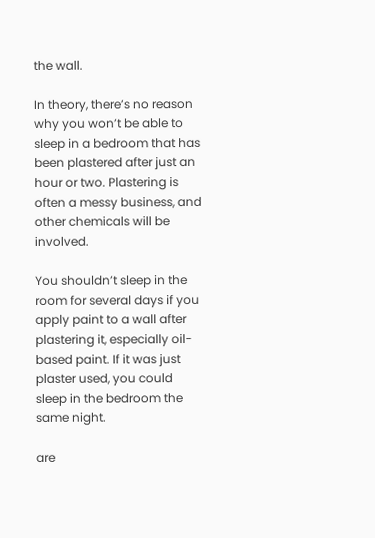the wall.

In theory, there’s no reason why you won’t be able to sleep in a bedroom that has been plastered after just an hour or two. Plastering is often a messy business, and other chemicals will be involved.

You shouldn’t sleep in the room for several days if you apply paint to a wall after plastering it, especially oil-based paint. If it was just plaster used, you could sleep in the bedroom the same night.

are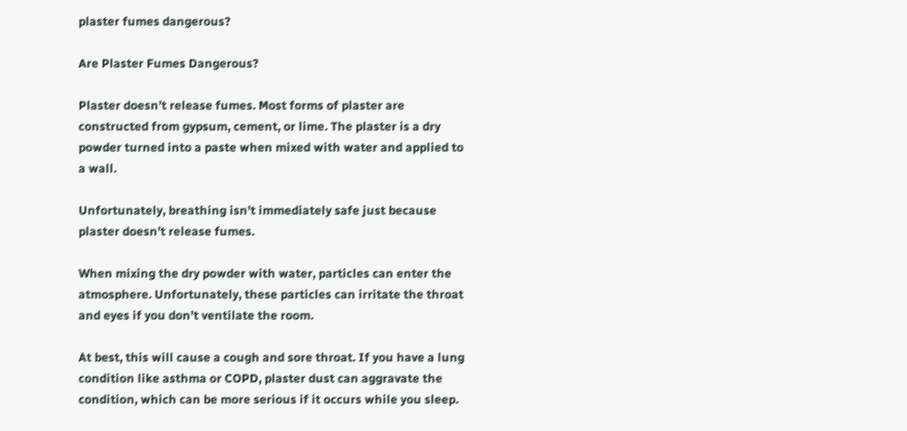plaster fumes dangerous?

Are Plaster Fumes Dangerous?

Plaster doesn’t release fumes. Most forms of plaster are constructed from gypsum, cement, or lime. The plaster is a dry powder turned into a paste when mixed with water and applied to a wall.

Unfortunately, breathing isn’t immediately safe just because plaster doesn’t release fumes.

When mixing the dry powder with water, particles can enter the atmosphere. Unfortunately, these particles can irritate the throat and eyes if you don’t ventilate the room.

At best, this will cause a cough and sore throat. If you have a lung condition like asthma or COPD, plaster dust can aggravate the condition, which can be more serious if it occurs while you sleep.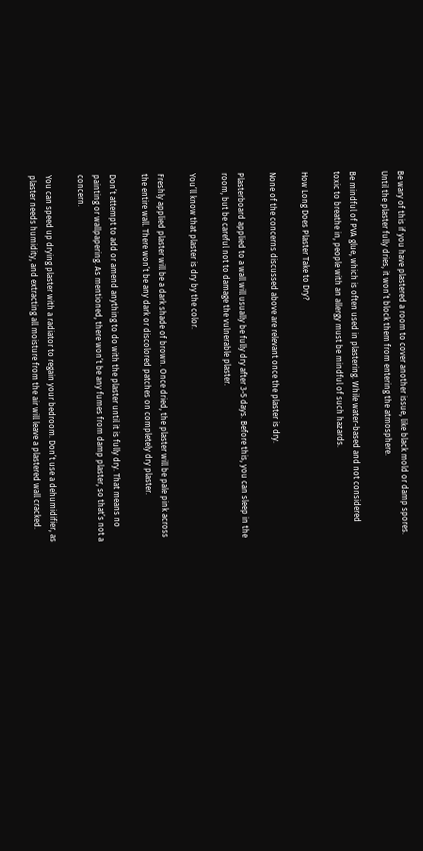Be wary of this if you have plastered a room to cover another issue, like black mold or damp spores. Until the plaster fully dries, it won’t block them from entering the atmosphere.

Be mindful of PVA glue, which is often used in plastering. While water-based and not considered toxic to breathe in, people with an allergy must be mindful of such hazards.

How Long Does Plaster Take to Dry?

None of the concerns discussed above are relevant once the plaster is dry.

Plasterboard applied to a wall will usually be fully dry after 3-5 days. Before this, you can sleep in the room, but be careful not to damage the vulnerable plaster.

You’ll know that plaster is dry by the color.

Freshly applied plaster will be a dark shade of brown. Once dried, the plaster will be pale pink across the entire wall. There won’t be any dark or discolored patches on completely dry plaster.

Don’t attempt to add or amend anything to do with the plaster until it is fully dry. That means no painting or wallpapering. As mentioned, there won’t be any fumes from damp plaster, so that’s not a concern.

You can speed up drying plaster with a radiator to regain your bedroom. Don’t use a dehumidifier, as plaster needs humidity, and extracting all moisture from the air will leave a plastered wall cracked.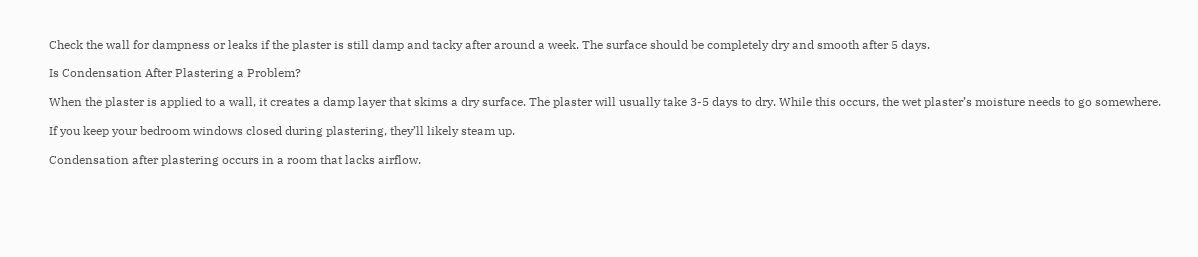Check the wall for dampness or leaks if the plaster is still damp and tacky after around a week. The surface should be completely dry and smooth after 5 days.

Is Condensation After Plastering a Problem?

When the plaster is applied to a wall, it creates a damp layer that skims a dry surface. The plaster will usually take 3-5 days to dry. While this occurs, the wet plaster’s moisture needs to go somewhere.

If you keep your bedroom windows closed during plastering, they’ll likely steam up.

Condensation after plastering occurs in a room that lacks airflow.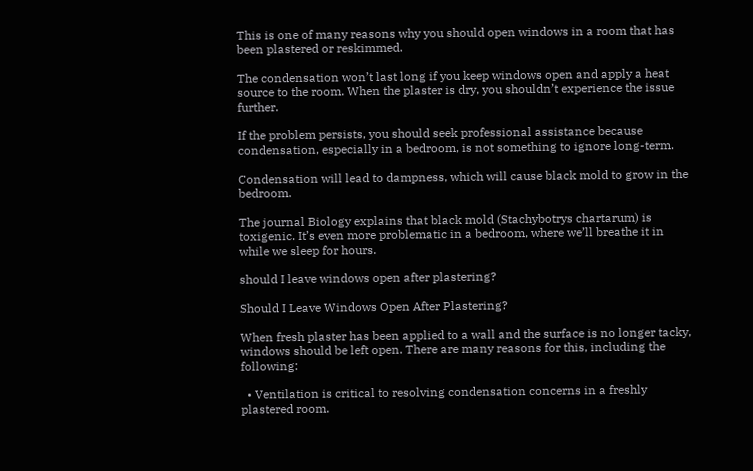This is one of many reasons why you should open windows in a room that has been plastered or reskimmed.

The condensation won’t last long if you keep windows open and apply a heat source to the room. When the plaster is dry, you shouldn’t experience the issue further.

If the problem persists, you should seek professional assistance because condensation, especially in a bedroom, is not something to ignore long-term.

Condensation will lead to dampness, which will cause black mold to grow in the bedroom.

The journal Biology explains that black mold (Stachybotrys chartarum) is toxigenic. It’s even more problematic in a bedroom, where we’ll breathe it in while we sleep for hours.

should I leave windows open after plastering?

Should I Leave Windows Open After Plastering?

When fresh plaster has been applied to a wall and the surface is no longer tacky, windows should be left open. There are many reasons for this, including the following:

  • Ventilation is critical to resolving condensation concerns in a freshly plastered room.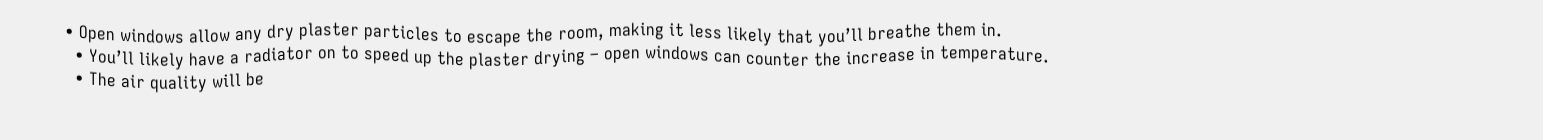• Open windows allow any dry plaster particles to escape the room, making it less likely that you’ll breathe them in.
  • You’ll likely have a radiator on to speed up the plaster drying – open windows can counter the increase in temperature.
  • The air quality will be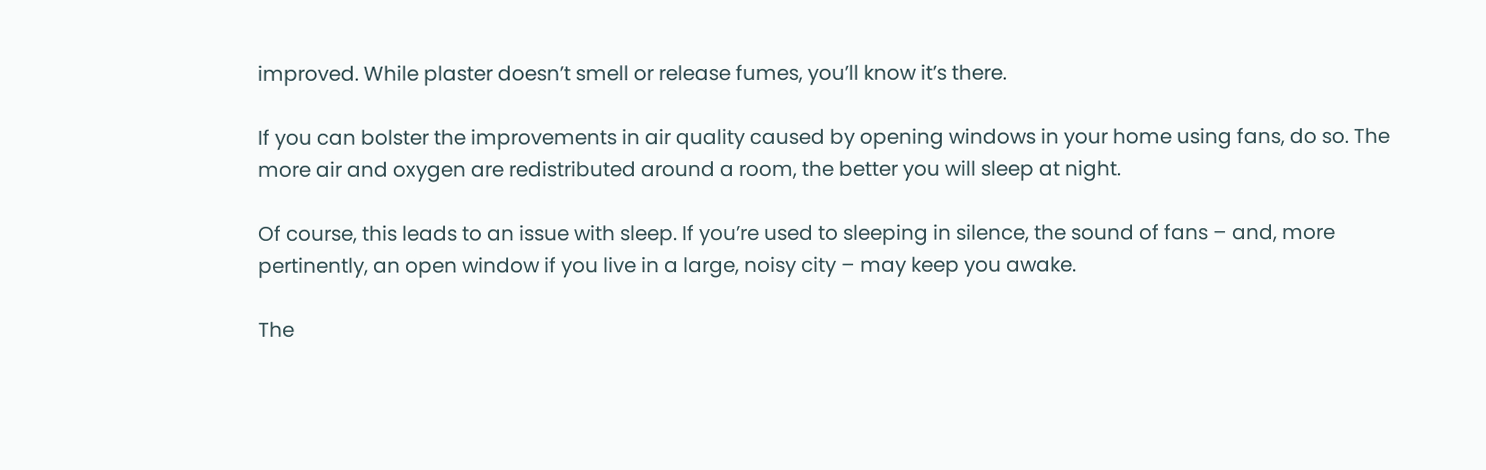improved. While plaster doesn’t smell or release fumes, you’ll know it’s there.

If you can bolster the improvements in air quality caused by opening windows in your home using fans, do so. The more air and oxygen are redistributed around a room, the better you will sleep at night.

Of course, this leads to an issue with sleep. If you’re used to sleeping in silence, the sound of fans – and, more pertinently, an open window if you live in a large, noisy city – may keep you awake.

The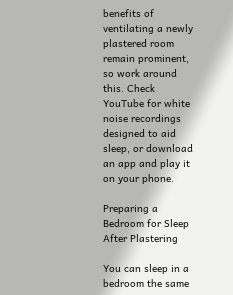benefits of ventilating a newly plastered room remain prominent, so work around this. Check YouTube for white noise recordings designed to aid sleep, or download an app and play it on your phone.

Preparing a Bedroom for Sleep After Plastering

You can sleep in a bedroom the same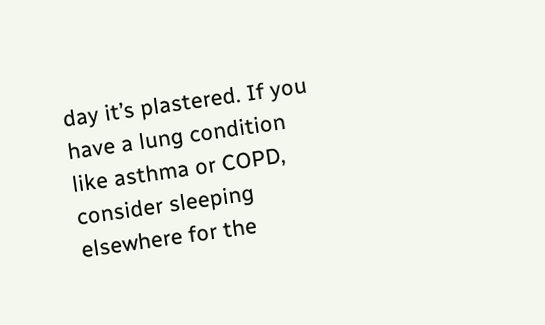day it’s plastered. If you have a lung condition like asthma or COPD, consider sleeping elsewhere for the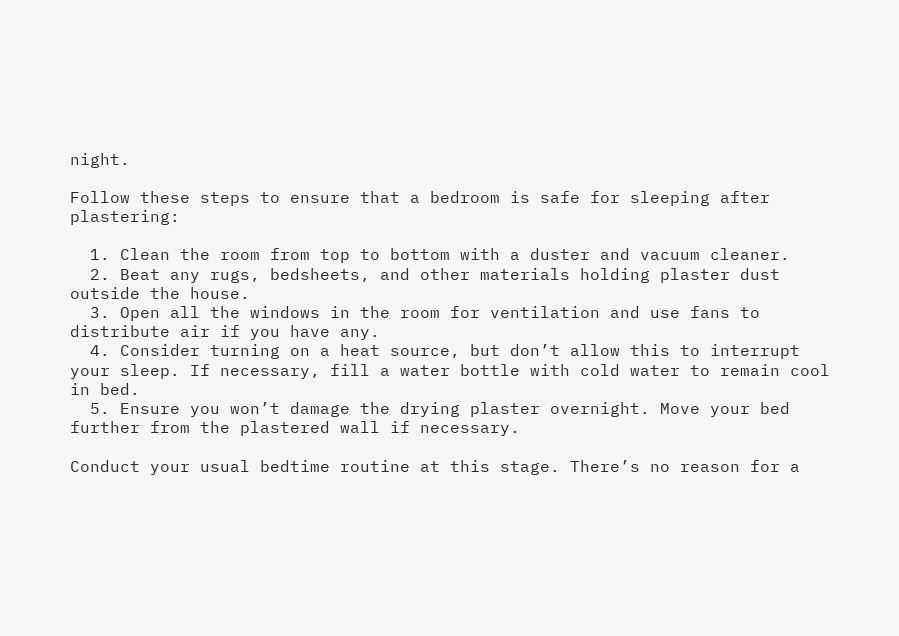night.

Follow these steps to ensure that a bedroom is safe for sleeping after plastering:

  1. Clean the room from top to bottom with a duster and vacuum cleaner.
  2. Beat any rugs, bedsheets, and other materials holding plaster dust outside the house.
  3. Open all the windows in the room for ventilation and use fans to distribute air if you have any.
  4. Consider turning on a heat source, but don’t allow this to interrupt your sleep. If necessary, fill a water bottle with cold water to remain cool in bed.
  5. Ensure you won’t damage the drying plaster overnight. Move your bed further from the plastered wall if necessary.

Conduct your usual bedtime routine at this stage. There’s no reason for a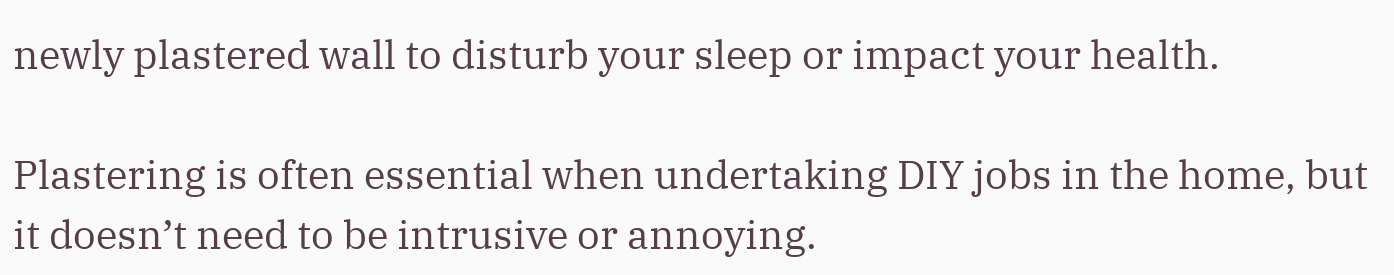newly plastered wall to disturb your sleep or impact your health.

Plastering is often essential when undertaking DIY jobs in the home, but it doesn’t need to be intrusive or annoying.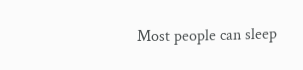Most people can sleep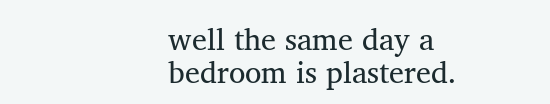well the same day a bedroom is plastered.